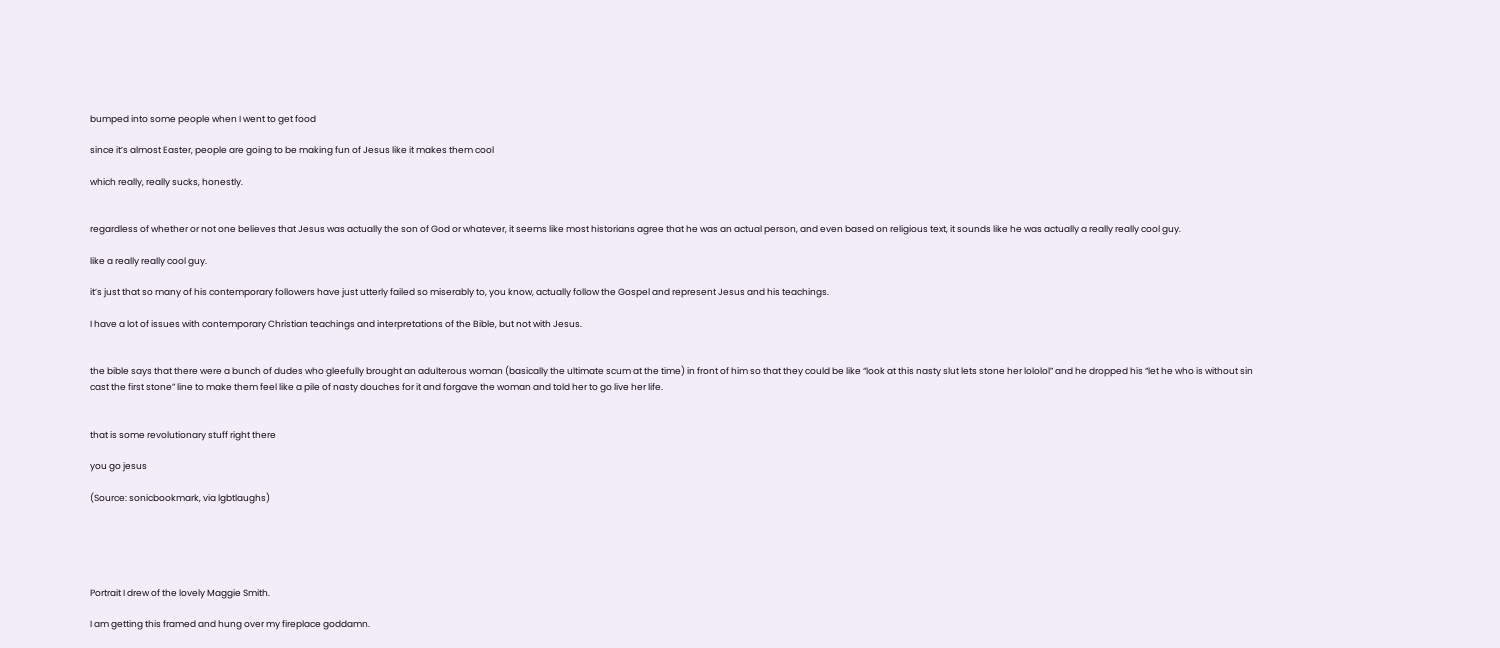bumped into some people when I went to get food

since it’s almost Easter, people are going to be making fun of Jesus like it makes them cool

which really, really sucks, honestly.


regardless of whether or not one believes that Jesus was actually the son of God or whatever, it seems like most historians agree that he was an actual person, and even based on religious text, it sounds like he was actually a really really cool guy.

like a really really cool guy.

it’s just that so many of his contemporary followers have just utterly failed so miserably to, you know, actually follow the Gospel and represent Jesus and his teachings.

I have a lot of issues with contemporary Christian teachings and interpretations of the Bible, but not with Jesus.


the bible says that there were a bunch of dudes who gleefully brought an adulterous woman (basically the ultimate scum at the time) in front of him so that they could be like “look at this nasty slut lets stone her lololol” and he dropped his “let he who is without sin cast the first stone” line to make them feel like a pile of nasty douches for it and forgave the woman and told her to go live her life.


that is some revolutionary stuff right there

you go jesus

(Source: sonicbookmark, via lgbtlaughs)





Portrait I drew of the lovely Maggie Smith.

I am getting this framed and hung over my fireplace goddamn.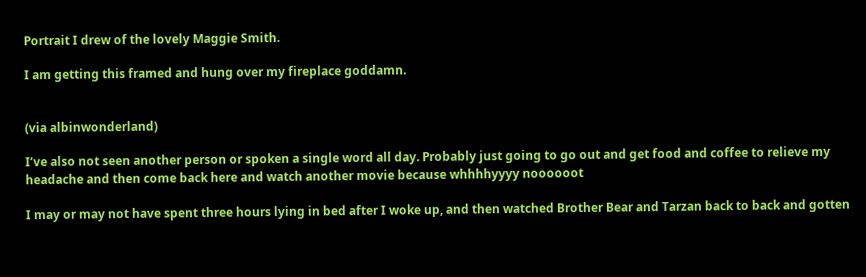Portrait I drew of the lovely Maggie Smith.

I am getting this framed and hung over my fireplace goddamn.


(via albinwonderland)

I’ve also not seen another person or spoken a single word all day. Probably just going to go out and get food and coffee to relieve my headache and then come back here and watch another movie because whhhhyyyy noooooot

I may or may not have spent three hours lying in bed after I woke up, and then watched Brother Bear and Tarzan back to back and gotten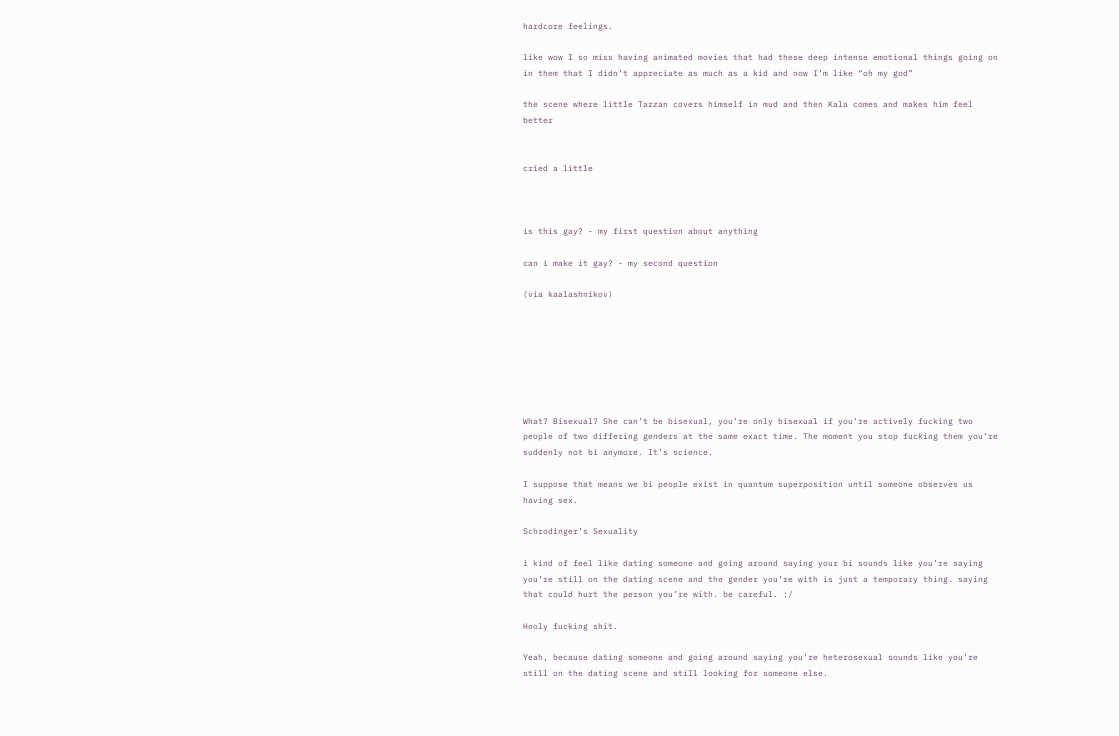hardcore feelings.

like wow I so miss having animated movies that had these deep intense emotional things going on in them that I didn’t appreciate as much as a kid and now I’m like “oh my god”

the scene where little Tarzan covers himself in mud and then Kala comes and makes him feel better


cried a little



is this gay? - my first question about anything

can i make it gay? - my second question

(via kaalashnikov)







What? Bisexual? She can’t be bisexual, you’re only bisexual if you’re actively fucking two people of two differing genders at the same exact time. The moment you stop fucking them you’re suddenly not bi anymore. It’s science.

I suppose that means we bi people exist in quantum superposition until someone observes us having sex.

Schrodinger’s Sexuality

i kind of feel like dating someone and going around saying your bi sounds like you’re saying you’re still on the dating scene and the gender you’re with is just a temporary thing. saying that could hurt the person you’re with. be careful. :/

Hooly fucking shit.

Yeah, because dating someone and going around saying you’re heterosexual sounds like you’re still on the dating scene and still looking for someone else.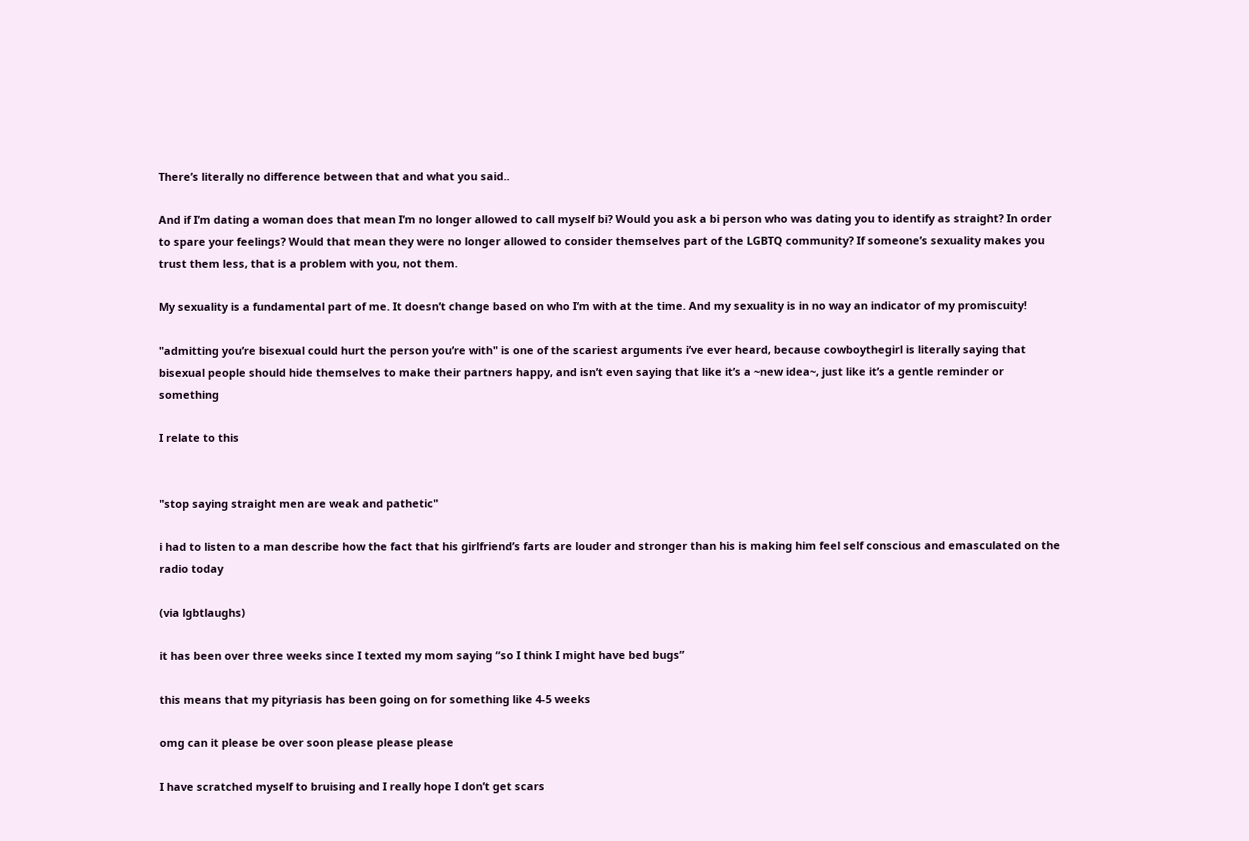There’s literally no difference between that and what you said..

And if I’m dating a woman does that mean I’m no longer allowed to call myself bi? Would you ask a bi person who was dating you to identify as straight? In order to spare your feelings? Would that mean they were no longer allowed to consider themselves part of the LGBTQ community? If someone’s sexuality makes you trust them less, that is a problem with you, not them.

My sexuality is a fundamental part of me. It doesn’t change based on who I’m with at the time. And my sexuality is in no way an indicator of my promiscuity!

"admitting you’re bisexual could hurt the person you’re with" is one of the scariest arguments i’ve ever heard, because cowboythegirl is literally saying that bisexual people should hide themselves to make their partners happy, and isn’t even saying that like it’s a ~new idea~, just like it’s a gentle reminder or something

I relate to this


"stop saying straight men are weak and pathetic"

i had to listen to a man describe how the fact that his girlfriend’s farts are louder and stronger than his is making him feel self conscious and emasculated on the radio today

(via lgbtlaughs)

it has been over three weeks since I texted my mom saying “so I think I might have bed bugs”

this means that my pityriasis has been going on for something like 4-5 weeks

omg can it please be over soon please please please

I have scratched myself to bruising and I really hope I don’t get scars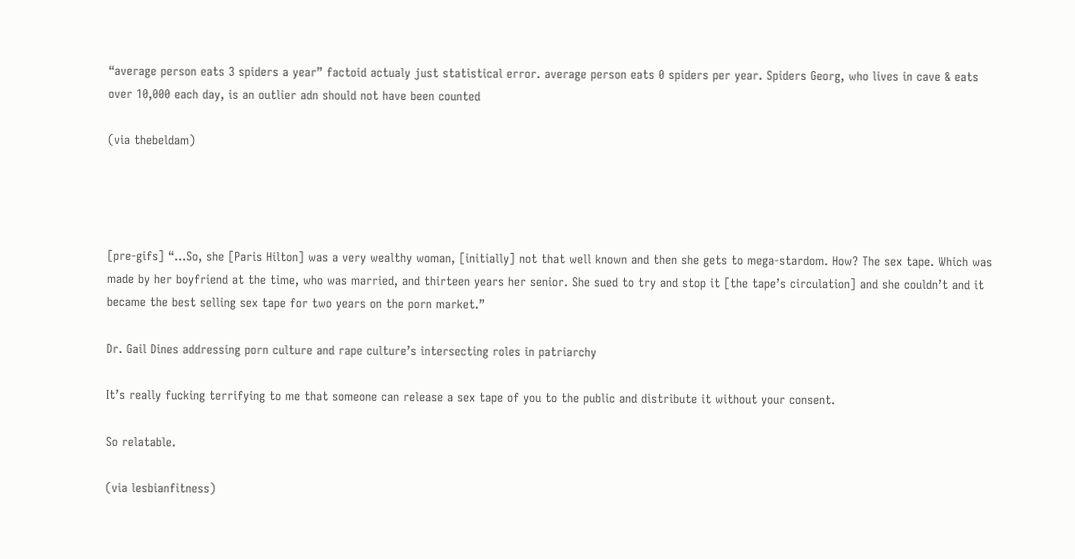“average person eats 3 spiders a year” factoid actualy just statistical error. average person eats 0 spiders per year. Spiders Georg, who lives in cave & eats over 10,000 each day, is an outlier adn should not have been counted

(via thebeldam)




[pre-gifs] “…So, she [Paris Hilton] was a very wealthy woman, [initially] not that well known and then she gets to mega-stardom. How? The sex tape. Which was made by her boyfriend at the time, who was married, and thirteen years her senior. She sued to try and stop it [the tape’s circulation] and she couldn’t and it became the best selling sex tape for two years on the porn market.”

Dr. Gail Dines addressing porn culture and rape culture’s intersecting roles in patriarchy

It’s really fucking terrifying to me that someone can release a sex tape of you to the public and distribute it without your consent.

So relatable.

(via lesbianfitness)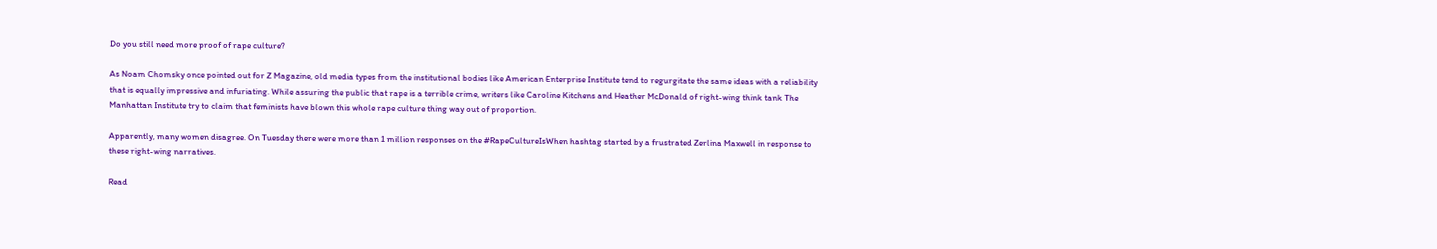Do you still need more proof of rape culture?

As Noam Chomsky once pointed out for Z Magazine, old media types from the institutional bodies like American Enterprise Institute tend to regurgitate the same ideas with a reliability that is equally impressive and infuriating. While assuring the public that rape is a terrible crime, writers like Caroline Kitchens and Heather McDonald of right-wing think tank The Manhattan Institute try to claim that feminists have blown this whole rape culture thing way out of proportion.

Apparently, many women disagree. On Tuesday there were more than 1 million responses on the #RapeCultureIsWhen hashtag started by a frustrated Zerlina Maxwell in response to these right-wing narratives.

Read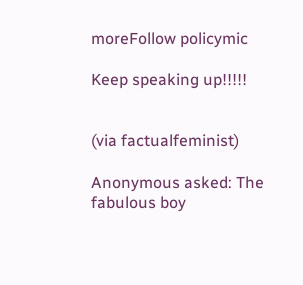moreFollow policymic

Keep speaking up!!!!!


(via factualfeminist)

Anonymous asked: The fabulous boy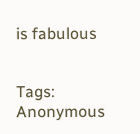is fabulous


Tags: Anonymous